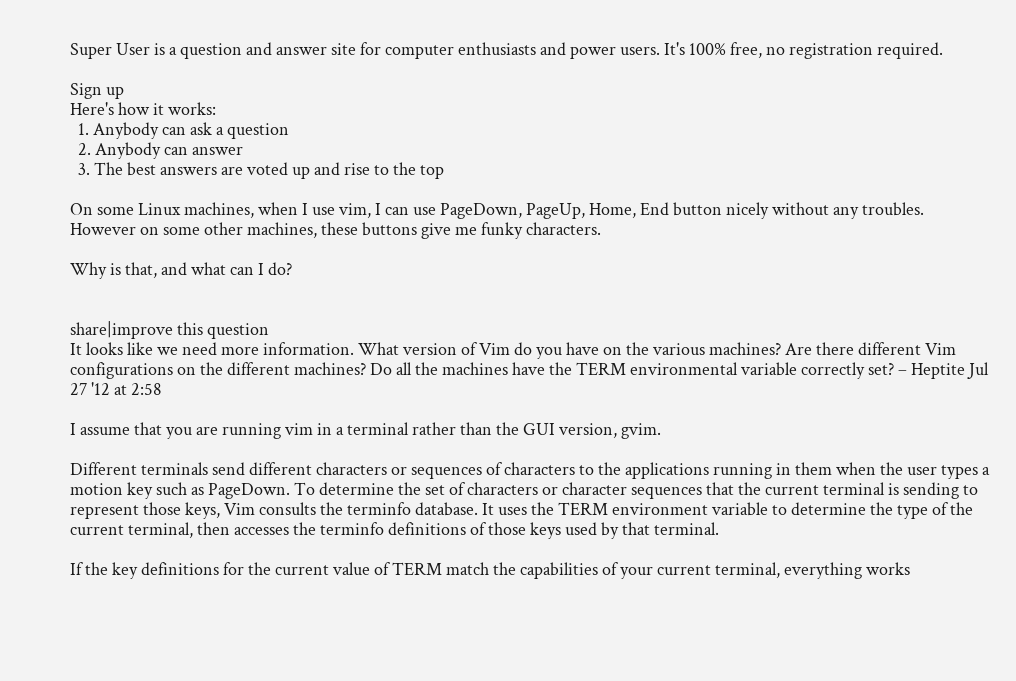Super User is a question and answer site for computer enthusiasts and power users. It's 100% free, no registration required.

Sign up
Here's how it works:
  1. Anybody can ask a question
  2. Anybody can answer
  3. The best answers are voted up and rise to the top

On some Linux machines, when I use vim, I can use PageDown, PageUp, Home, End button nicely without any troubles. However on some other machines, these buttons give me funky characters.

Why is that, and what can I do?


share|improve this question
It looks like we need more information. What version of Vim do you have on the various machines? Are there different Vim configurations on the different machines? Do all the machines have the TERM environmental variable correctly set? – Heptite Jul 27 '12 at 2:58

I assume that you are running vim in a terminal rather than the GUI version, gvim.

Different terminals send different characters or sequences of characters to the applications running in them when the user types a motion key such as PageDown. To determine the set of characters or character sequences that the current terminal is sending to represent those keys, Vim consults the terminfo database. It uses the TERM environment variable to determine the type of the current terminal, then accesses the terminfo definitions of those keys used by that terminal.

If the key definitions for the current value of TERM match the capabilities of your current terminal, everything works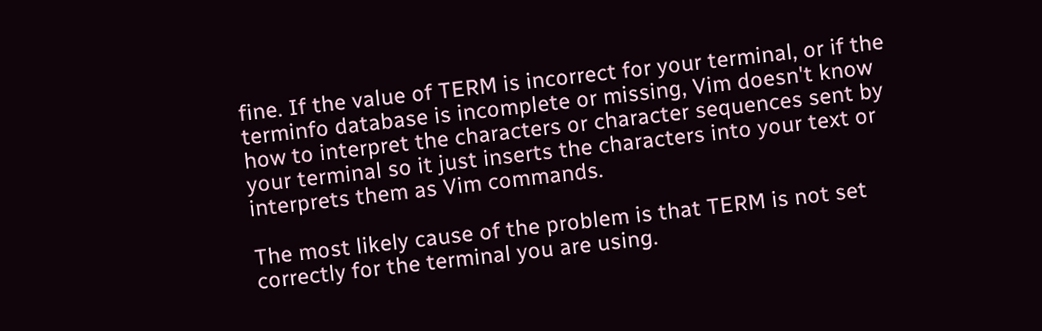fine. If the value of TERM is incorrect for your terminal, or if the terminfo database is incomplete or missing, Vim doesn't know how to interpret the characters or character sequences sent by your terminal so it just inserts the characters into your text or interprets them as Vim commands.

The most likely cause of the problem is that TERM is not set correctly for the terminal you are using.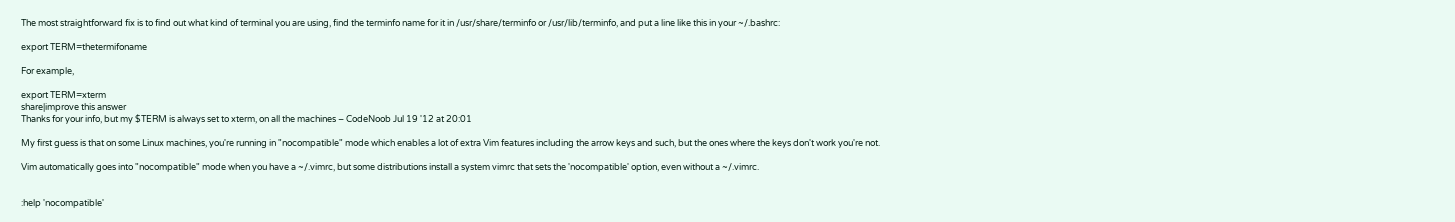The most straightforward fix is to find out what kind of terminal you are using, find the terminfo name for it in /usr/share/terminfo or /usr/lib/terminfo, and put a line like this in your ~/.bashrc:

export TERM=thetermifoname

For example,

export TERM=xterm
share|improve this answer
Thanks for your info, but my $TERM is always set to xterm, on all the machines – CodeNoob Jul 19 '12 at 20:01

My first guess is that on some Linux machines, you're running in "nocompatible" mode which enables a lot of extra Vim features including the arrow keys and such, but the ones where the keys don't work you're not.

Vim automatically goes into "nocompatible" mode when you have a ~/.vimrc, but some distributions install a system vimrc that sets the 'nocompatible' option, even without a ~/.vimrc.


:help 'nocompatible'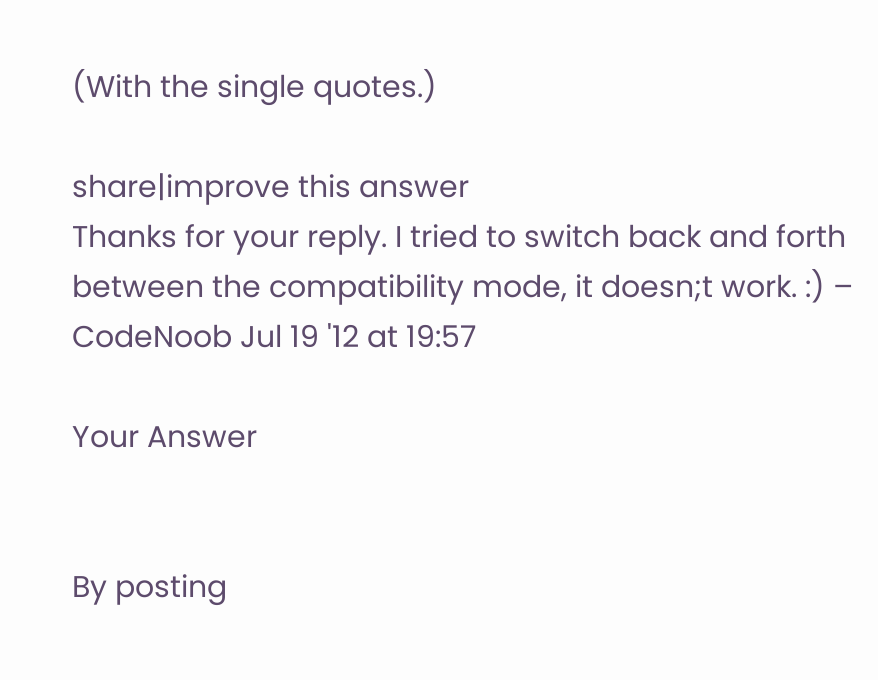(With the single quotes.)

share|improve this answer
Thanks for your reply. I tried to switch back and forth between the compatibility mode, it doesn;t work. :) – CodeNoob Jul 19 '12 at 19:57

Your Answer


By posting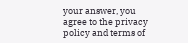your answer, you agree to the privacy policy and terms of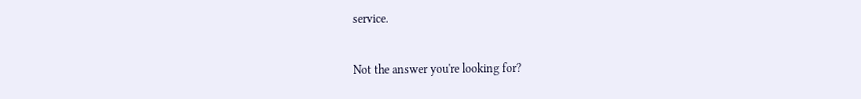service.

Not the answer you're looking for?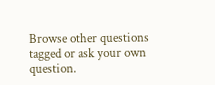Browse other questions tagged or ask your own question.